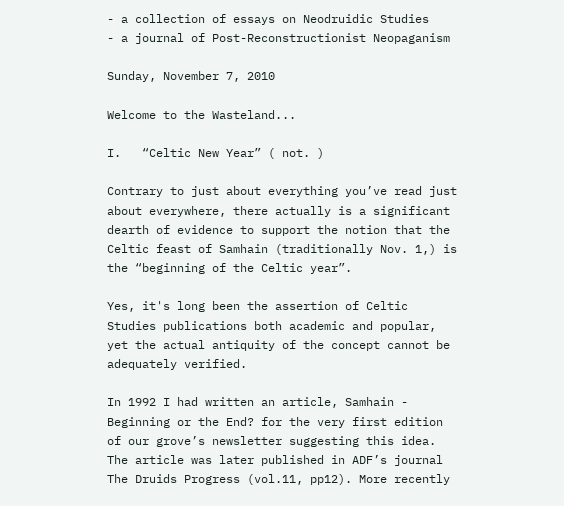- a collection of essays on Neodruidic Studies
- a journal of Post-Reconstructionist Neopaganism

Sunday, November 7, 2010

Welcome to the Wasteland...

I.   “Celtic New Year” ( not. )

Contrary to just about everything you’ve read just about everywhere, there actually is a significant dearth of evidence to support the notion that the Celtic feast of Samhain (traditionally Nov. 1,) is the “beginning of the Celtic year”.

Yes, it's long been the assertion of Celtic Studies publications both academic and popular, yet the actual antiquity of the concept cannot be adequately verified.

In 1992 I had written an article, Samhain - Beginning or the End? for the very first edition of our grove’s newsletter suggesting this idea. The article was later published in ADF’s journal The Druids Progress (vol.11, pp12). More recently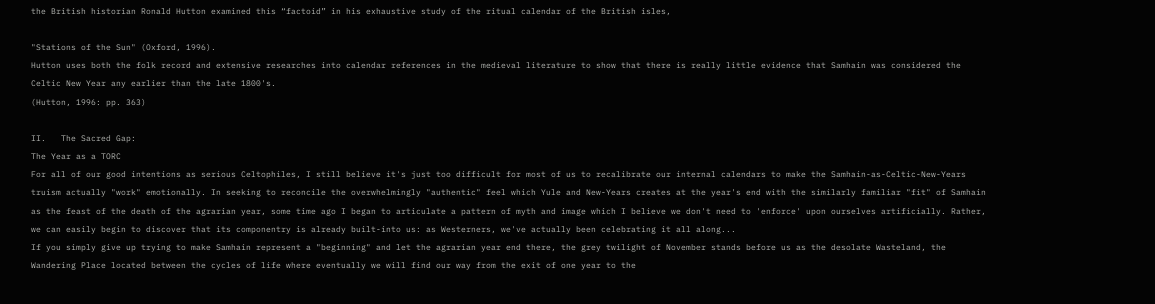the British historian Ronald Hutton examined this “factoid” in his exhaustive study of the ritual calendar of the British isles,

"Stations of the Sun" (Oxford, 1996).
Hutton uses both the folk record and extensive researches into calendar references in the medieval literature to show that there is really little evidence that Samhain was considered the Celtic New Year any earlier than the late 1800's.
(Hutton, 1996: pp. 363)

II.   The Sacred Gap:
The Year as a TORC
For all of our good intentions as serious Celtophiles, I still believe it's just too difficult for most of us to recalibrate our internal calendars to make the Samhain-as-Celtic-New-Years truism actually "work" emotionally. In seeking to reconcile the overwhelmingly "authentic" feel which Yule and New-Years creates at the year's end with the similarly familiar "fit" of Samhain as the feast of the death of the agrarian year, some time ago I began to articulate a pattern of myth and image which I believe we don't need to 'enforce' upon ourselves artificially. Rather, we can easily begin to discover that its componentry is already built-into us: as Westerners, we've actually been celebrating it all along...
If you simply give up trying to make Samhain represent a "beginning" and let the agrarian year end there, the grey twilight of November stands before us as the desolate Wasteland, the Wandering Place located between the cycles of life where eventually we will find our way from the exit of one year to the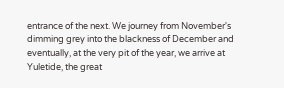entrance of the next. We journey from November's dimming grey into the blackness of December and eventually, at the very pit of the year, we arrive at Yuletide, the great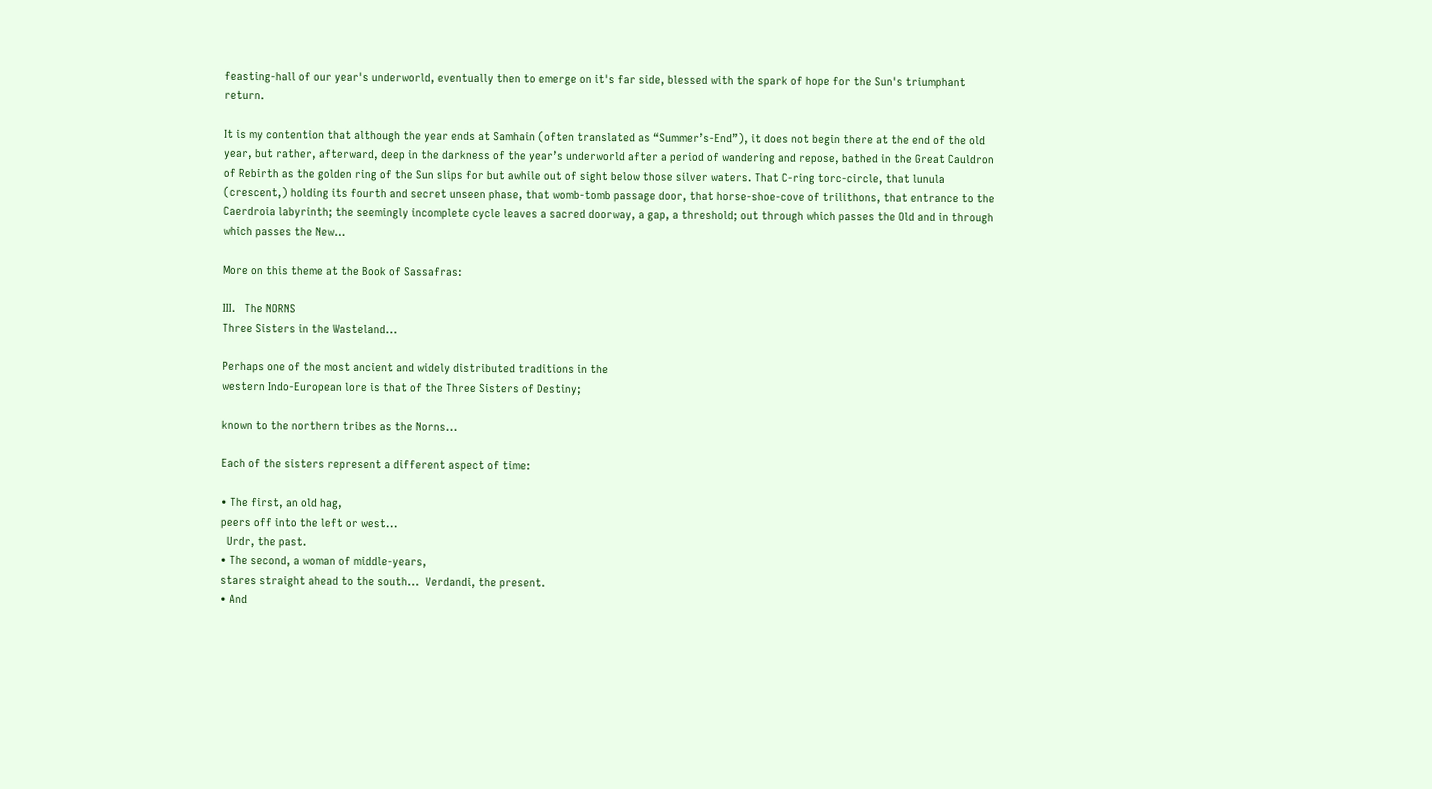feasting-hall of our year's underworld, eventually then to emerge on it's far side, blessed with the spark of hope for the Sun's triumphant return.

It is my contention that although the year ends at Samhain (often translated as “Summer’s-End”), it does not begin there at the end of the old year, but rather, afterward, deep in the darkness of the year’s underworld after a period of wandering and repose, bathed in the Great Cauldron of Rebirth as the golden ring of the Sun slips for but awhile out of sight below those silver waters. That C-ring torc-circle, that lunula (crescent,) holding its fourth and secret unseen phase, that womb-tomb passage door, that horse-shoe-cove of trilithons, that entrance to the Caerdroia labyrinth; the seemingly incomplete cycle leaves a sacred doorway, a gap, a threshold; out through which passes the Old and in through which passes the New…

More on this theme at the Book of Sassafras:

III.   The NORNS
Three Sisters in the Wasteland...

Perhaps one of the most ancient and widely distributed traditions in the
western Indo-European lore is that of the Three Sisters of Destiny;

known to the northern tribes as the Norns...

Each of the sisters represent a different aspect of time:

• The first, an old hag,
peers off into the left or west...
  Urdr, the past.
• The second, a woman of middle-years,
stares straight ahead to the south...  Verdandi, the present.
• And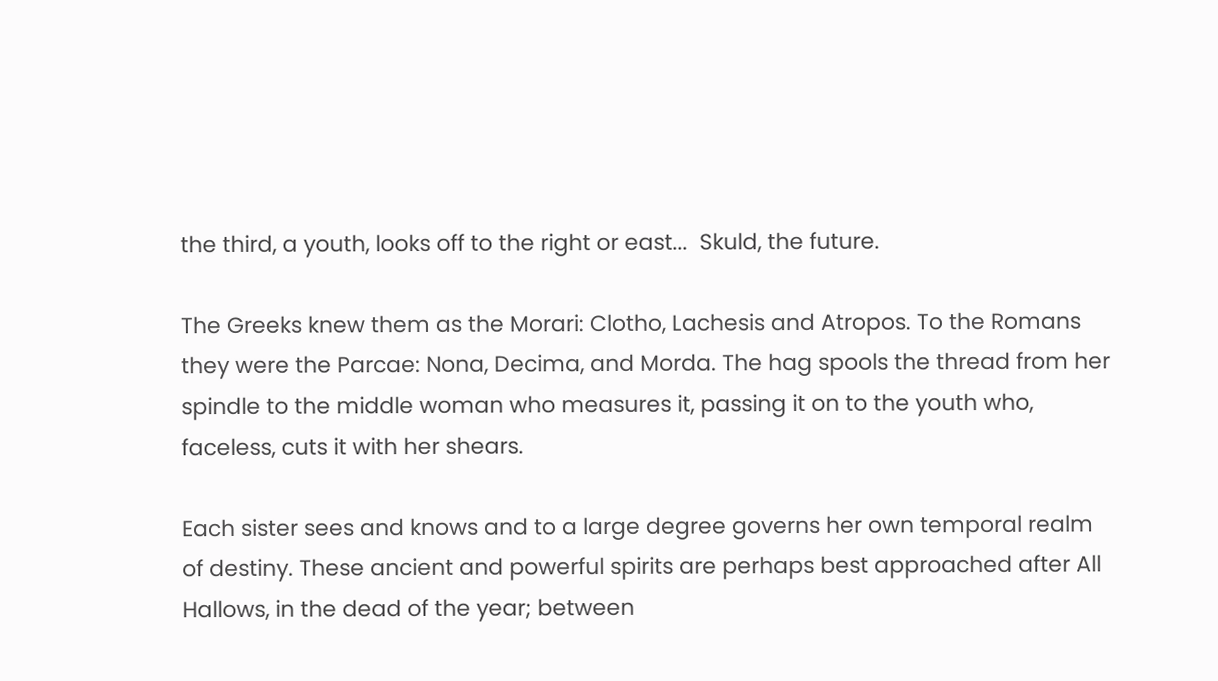the third, a youth, looks off to the right or east...  Skuld, the future.

The Greeks knew them as the Morari: Clotho, Lachesis and Atropos. To the Romans they were the Parcae: Nona, Decima, and Morda. The hag spools the thread from her spindle to the middle woman who measures it, passing it on to the youth who, faceless, cuts it with her shears.

Each sister sees and knows and to a large degree governs her own temporal realm of destiny. These ancient and powerful spirits are perhaps best approached after All Hallows, in the dead of the year; between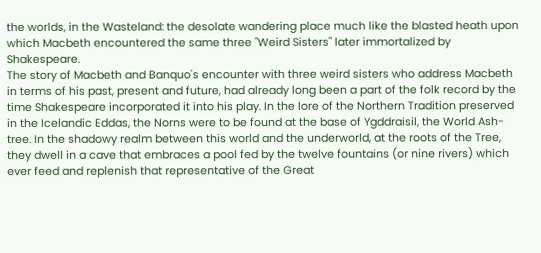the worlds, in the Wasteland: the desolate wandering place much like the blasted heath upon which Macbeth encountered the same three "Weird Sisters" later immortalized by Shakespeare.
The story of Macbeth and Banquo's encounter with three weird sisters who address Macbeth in terms of his past, present and future, had already long been a part of the folk record by the time Shakespeare incorporated it into his play. In the lore of the Northern Tradition preserved in the Icelandic Eddas, the Norns were to be found at the base of Ygddraisil, the World Ash-tree. In the shadowy realm between this world and the underworld, at the roots of the Tree, they dwell in a cave that embraces a pool fed by the twelve fountains (or nine rivers) which ever feed and replenish that representative of the Great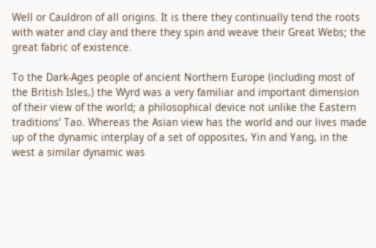Well or Cauldron of all origins. It is there they continually tend the roots with water and clay and there they spin and weave their Great Webs; the great fabric of existence.

To the Dark-Ages people of ancient Northern Europe (including most of the British Isles,) the Wyrd was a very familiar and important dimension of their view of the world; a philosophical device not unlike the Eastern traditions’ Tao. Whereas the Asian view has the world and our lives made up of the dynamic interplay of a set of opposites, Yin and Yang, in the west a similar dynamic was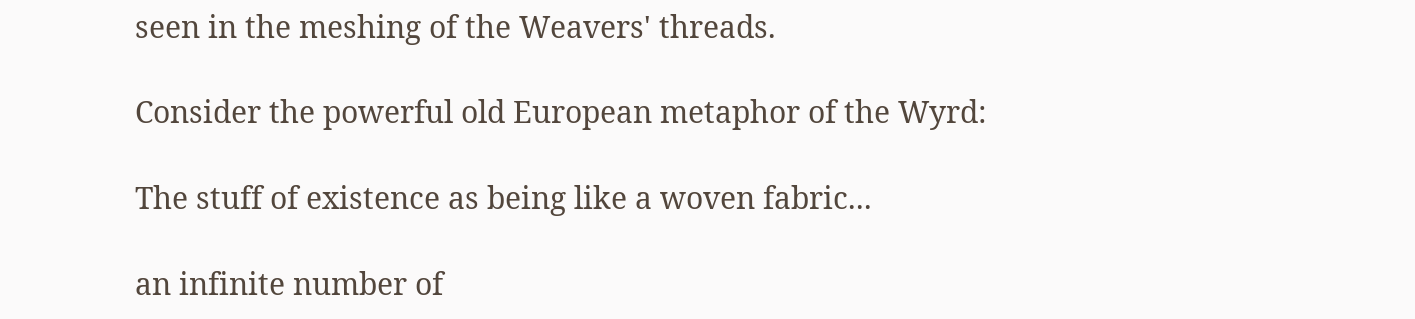seen in the meshing of the Weavers' threads.

Consider the powerful old European metaphor of the Wyrd:

The stuff of existence as being like a woven fabric...

an infinite number of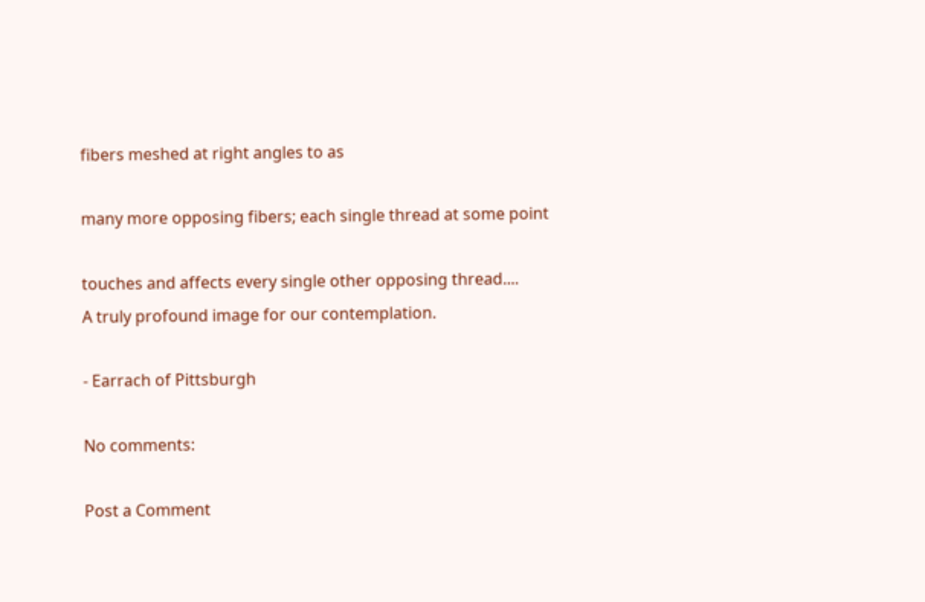fibers meshed at right angles to as

many more opposing fibers; each single thread at some point

touches and affects every single other opposing thread....
A truly profound image for our contemplation.

- Earrach of Pittsburgh

No comments:

Post a Comment